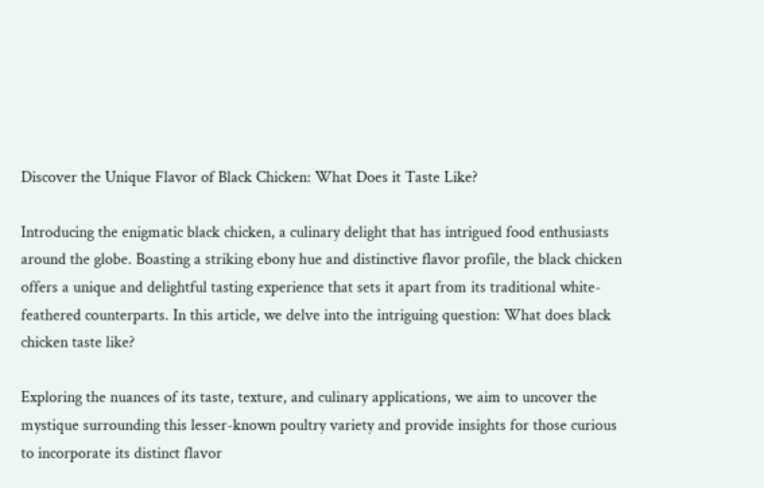Discover the Unique Flavor of Black Chicken: What Does it Taste Like?

Introducing the enigmatic black chicken, a culinary delight that has intrigued food enthusiasts around the globe. Boasting a striking ebony hue and distinctive flavor profile, the black chicken offers a unique and delightful tasting experience that sets it apart from its traditional white-feathered counterparts. In this article, we delve into the intriguing question: What does black chicken taste like?

Exploring the nuances of its taste, texture, and culinary applications, we aim to uncover the mystique surrounding this lesser-known poultry variety and provide insights for those curious to incorporate its distinct flavor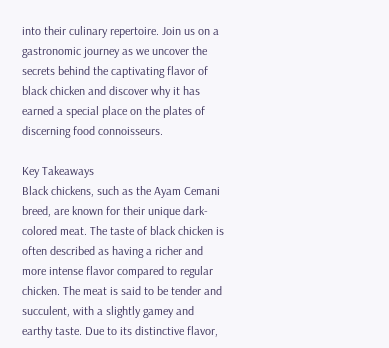into their culinary repertoire. Join us on a gastronomic journey as we uncover the secrets behind the captivating flavor of black chicken and discover why it has earned a special place on the plates of discerning food connoisseurs.

Key Takeaways
Black chickens, such as the Ayam Cemani breed, are known for their unique dark-colored meat. The taste of black chicken is often described as having a richer and more intense flavor compared to regular chicken. The meat is said to be tender and succulent, with a slightly gamey and earthy taste. Due to its distinctive flavor,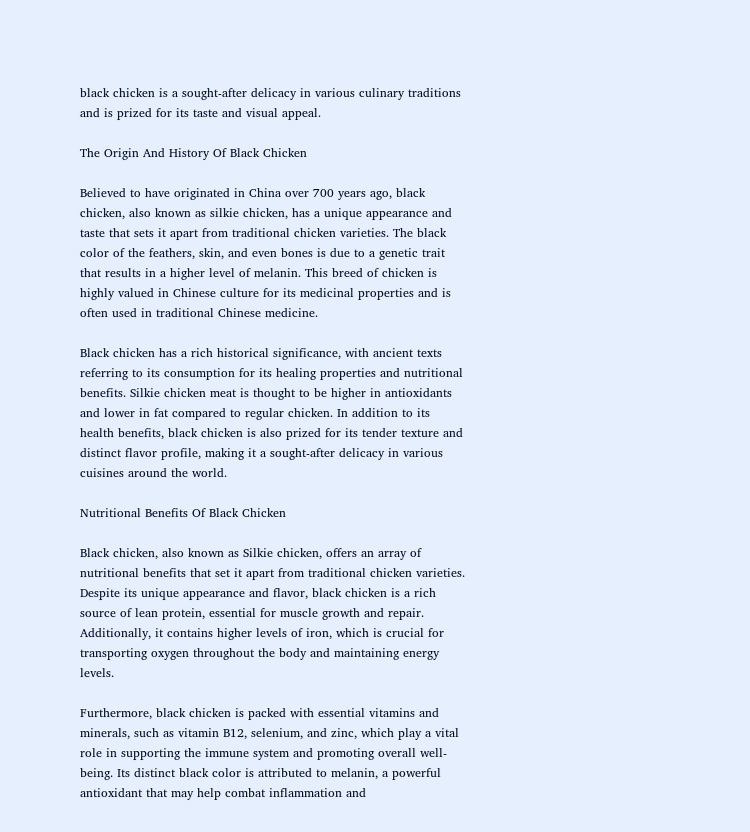black chicken is a sought-after delicacy in various culinary traditions and is prized for its taste and visual appeal.

The Origin And History Of Black Chicken

Believed to have originated in China over 700 years ago, black chicken, also known as silkie chicken, has a unique appearance and taste that sets it apart from traditional chicken varieties. The black color of the feathers, skin, and even bones is due to a genetic trait that results in a higher level of melanin. This breed of chicken is highly valued in Chinese culture for its medicinal properties and is often used in traditional Chinese medicine.

Black chicken has a rich historical significance, with ancient texts referring to its consumption for its healing properties and nutritional benefits. Silkie chicken meat is thought to be higher in antioxidants and lower in fat compared to regular chicken. In addition to its health benefits, black chicken is also prized for its tender texture and distinct flavor profile, making it a sought-after delicacy in various cuisines around the world.

Nutritional Benefits Of Black Chicken

Black chicken, also known as Silkie chicken, offers an array of nutritional benefits that set it apart from traditional chicken varieties. Despite its unique appearance and flavor, black chicken is a rich source of lean protein, essential for muscle growth and repair. Additionally, it contains higher levels of iron, which is crucial for transporting oxygen throughout the body and maintaining energy levels.

Furthermore, black chicken is packed with essential vitamins and minerals, such as vitamin B12, selenium, and zinc, which play a vital role in supporting the immune system and promoting overall well-being. Its distinct black color is attributed to melanin, a powerful antioxidant that may help combat inflammation and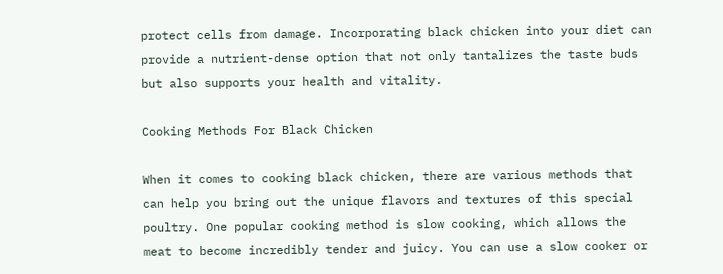protect cells from damage. Incorporating black chicken into your diet can provide a nutrient-dense option that not only tantalizes the taste buds but also supports your health and vitality.

Cooking Methods For Black Chicken

When it comes to cooking black chicken, there are various methods that can help you bring out the unique flavors and textures of this special poultry. One popular cooking method is slow cooking, which allows the meat to become incredibly tender and juicy. You can use a slow cooker or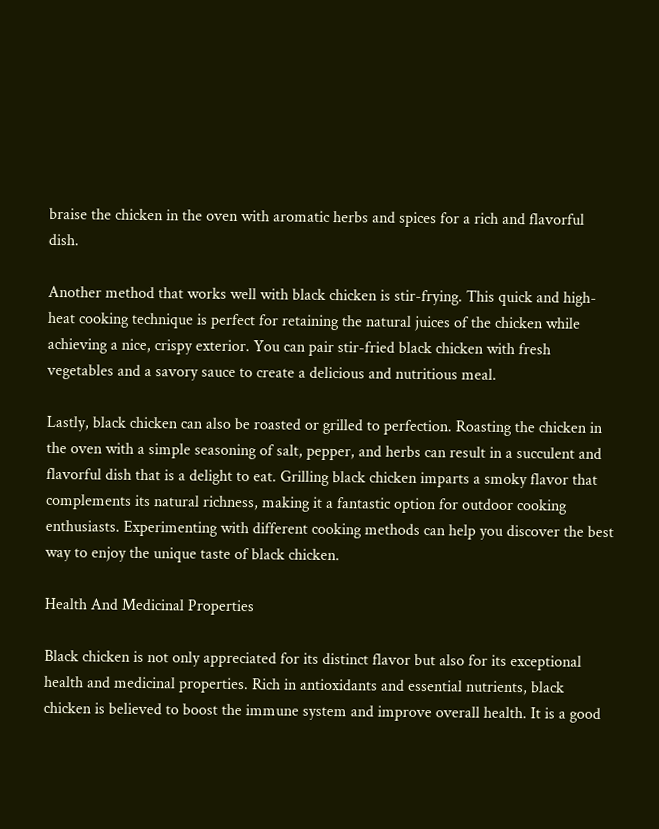braise the chicken in the oven with aromatic herbs and spices for a rich and flavorful dish.

Another method that works well with black chicken is stir-frying. This quick and high-heat cooking technique is perfect for retaining the natural juices of the chicken while achieving a nice, crispy exterior. You can pair stir-fried black chicken with fresh vegetables and a savory sauce to create a delicious and nutritious meal.

Lastly, black chicken can also be roasted or grilled to perfection. Roasting the chicken in the oven with a simple seasoning of salt, pepper, and herbs can result in a succulent and flavorful dish that is a delight to eat. Grilling black chicken imparts a smoky flavor that complements its natural richness, making it a fantastic option for outdoor cooking enthusiasts. Experimenting with different cooking methods can help you discover the best way to enjoy the unique taste of black chicken.

Health And Medicinal Properties

Black chicken is not only appreciated for its distinct flavor but also for its exceptional health and medicinal properties. Rich in antioxidants and essential nutrients, black chicken is believed to boost the immune system and improve overall health. It is a good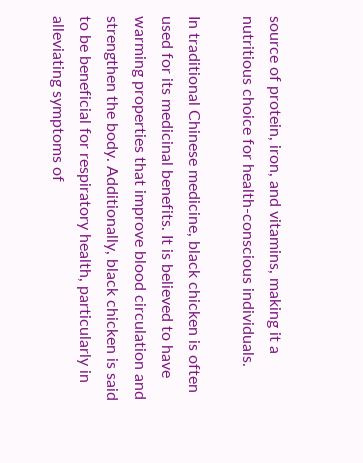source of protein, iron, and vitamins, making it a nutritious choice for health-conscious individuals.

In traditional Chinese medicine, black chicken is often used for its medicinal benefits. It is believed to have warming properties that improve blood circulation and strengthen the body. Additionally, black chicken is said to be beneficial for respiratory health, particularly in alleviating symptoms of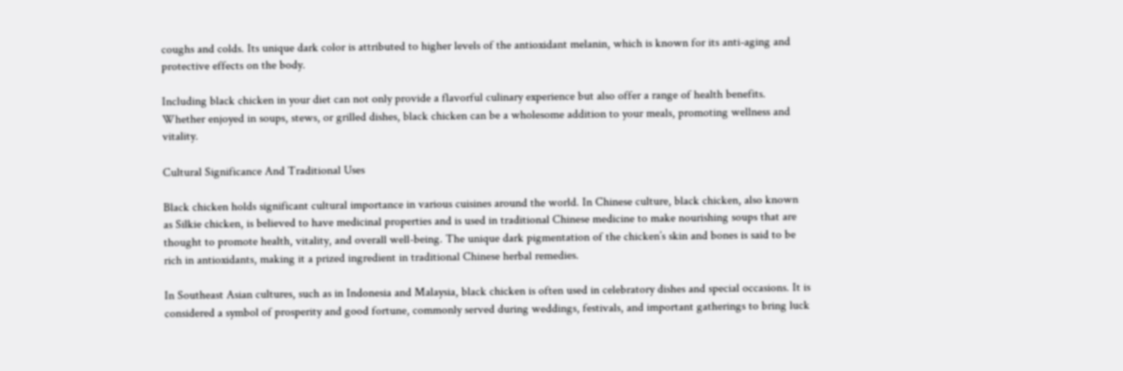coughs and colds. Its unique dark color is attributed to higher levels of the antioxidant melanin, which is known for its anti-aging and protective effects on the body.

Including black chicken in your diet can not only provide a flavorful culinary experience but also offer a range of health benefits. Whether enjoyed in soups, stews, or grilled dishes, black chicken can be a wholesome addition to your meals, promoting wellness and vitality.

Cultural Significance And Traditional Uses

Black chicken holds significant cultural importance in various cuisines around the world. In Chinese culture, black chicken, also known as Silkie chicken, is believed to have medicinal properties and is used in traditional Chinese medicine to make nourishing soups that are thought to promote health, vitality, and overall well-being. The unique dark pigmentation of the chicken’s skin and bones is said to be rich in antioxidants, making it a prized ingredient in traditional Chinese herbal remedies.

In Southeast Asian cultures, such as in Indonesia and Malaysia, black chicken is often used in celebratory dishes and special occasions. It is considered a symbol of prosperity and good fortune, commonly served during weddings, festivals, and important gatherings to bring luck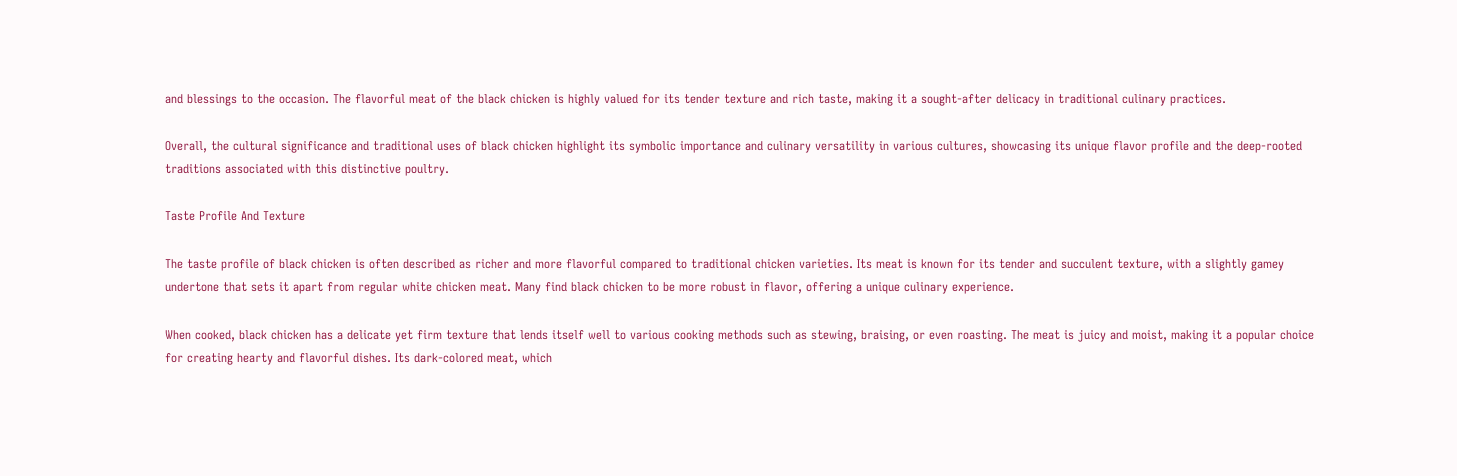and blessings to the occasion. The flavorful meat of the black chicken is highly valued for its tender texture and rich taste, making it a sought-after delicacy in traditional culinary practices.

Overall, the cultural significance and traditional uses of black chicken highlight its symbolic importance and culinary versatility in various cultures, showcasing its unique flavor profile and the deep-rooted traditions associated with this distinctive poultry.

Taste Profile And Texture

The taste profile of black chicken is often described as richer and more flavorful compared to traditional chicken varieties. Its meat is known for its tender and succulent texture, with a slightly gamey undertone that sets it apart from regular white chicken meat. Many find black chicken to be more robust in flavor, offering a unique culinary experience.

When cooked, black chicken has a delicate yet firm texture that lends itself well to various cooking methods such as stewing, braising, or even roasting. The meat is juicy and moist, making it a popular choice for creating hearty and flavorful dishes. Its dark-colored meat, which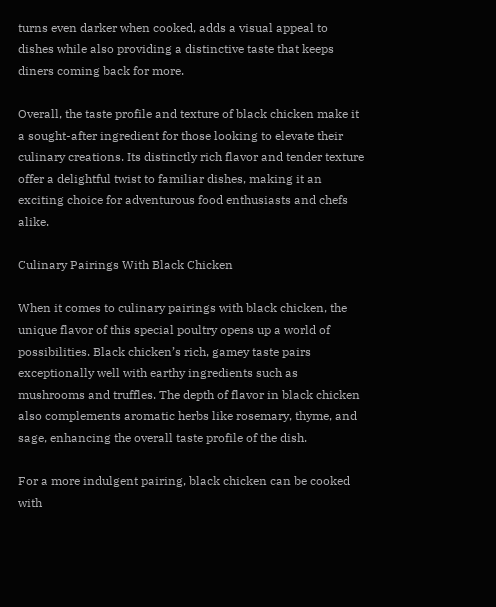turns even darker when cooked, adds a visual appeal to dishes while also providing a distinctive taste that keeps diners coming back for more.

Overall, the taste profile and texture of black chicken make it a sought-after ingredient for those looking to elevate their culinary creations. Its distinctly rich flavor and tender texture offer a delightful twist to familiar dishes, making it an exciting choice for adventurous food enthusiasts and chefs alike.

Culinary Pairings With Black Chicken

When it comes to culinary pairings with black chicken, the unique flavor of this special poultry opens up a world of possibilities. Black chicken’s rich, gamey taste pairs exceptionally well with earthy ingredients such as mushrooms and truffles. The depth of flavor in black chicken also complements aromatic herbs like rosemary, thyme, and sage, enhancing the overall taste profile of the dish.

For a more indulgent pairing, black chicken can be cooked with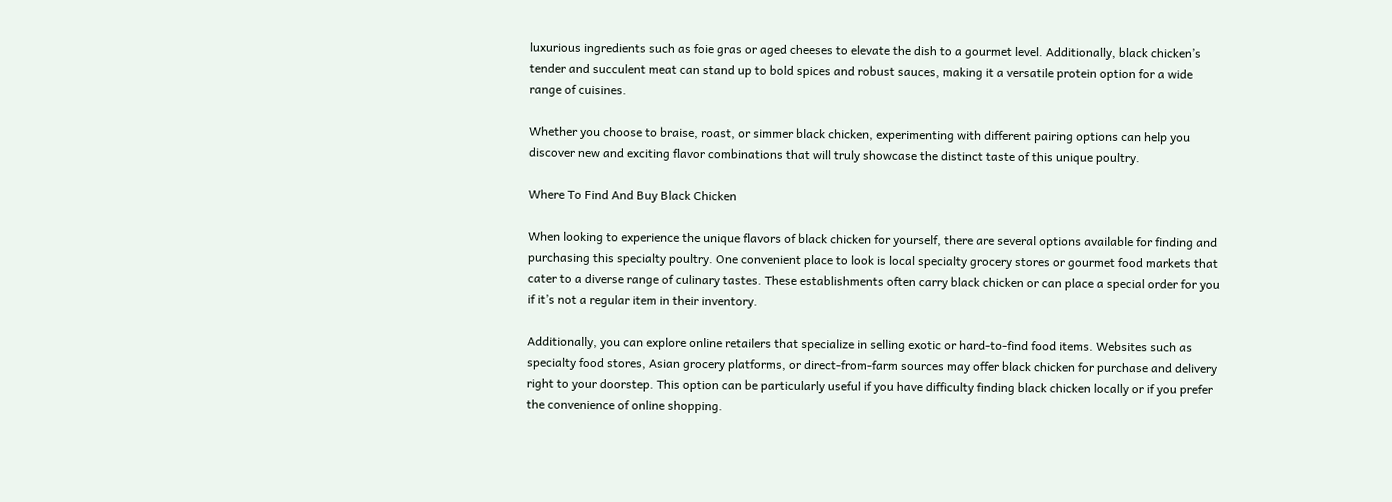luxurious ingredients such as foie gras or aged cheeses to elevate the dish to a gourmet level. Additionally, black chicken’s tender and succulent meat can stand up to bold spices and robust sauces, making it a versatile protein option for a wide range of cuisines.

Whether you choose to braise, roast, or simmer black chicken, experimenting with different pairing options can help you discover new and exciting flavor combinations that will truly showcase the distinct taste of this unique poultry.

Where To Find And Buy Black Chicken

When looking to experience the unique flavors of black chicken for yourself, there are several options available for finding and purchasing this specialty poultry. One convenient place to look is local specialty grocery stores or gourmet food markets that cater to a diverse range of culinary tastes. These establishments often carry black chicken or can place a special order for you if it’s not a regular item in their inventory.

Additionally, you can explore online retailers that specialize in selling exotic or hard-to-find food items. Websites such as specialty food stores, Asian grocery platforms, or direct-from-farm sources may offer black chicken for purchase and delivery right to your doorstep. This option can be particularly useful if you have difficulty finding black chicken locally or if you prefer the convenience of online shopping.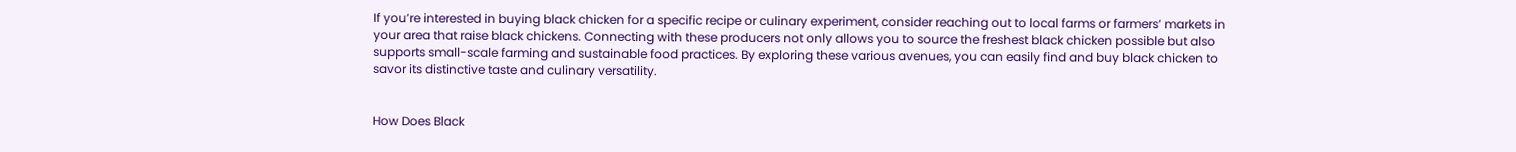If you’re interested in buying black chicken for a specific recipe or culinary experiment, consider reaching out to local farms or farmers’ markets in your area that raise black chickens. Connecting with these producers not only allows you to source the freshest black chicken possible but also supports small-scale farming and sustainable food practices. By exploring these various avenues, you can easily find and buy black chicken to savor its distinctive taste and culinary versatility.


How Does Black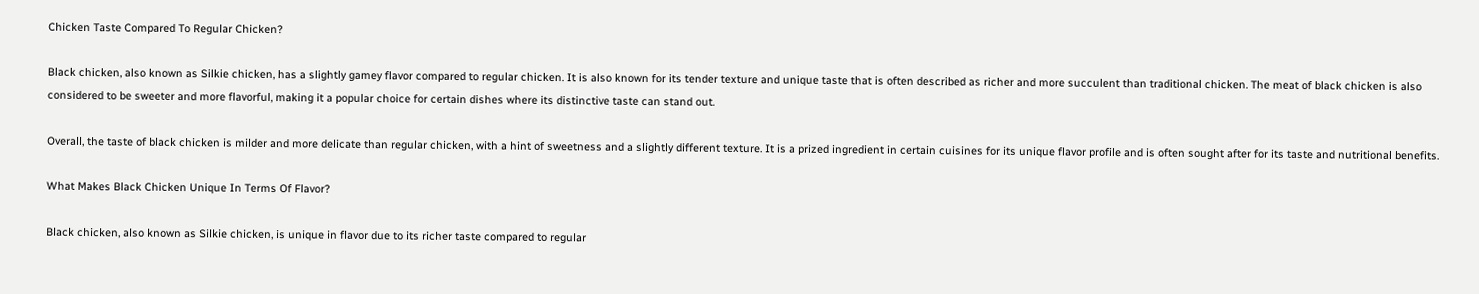Chicken Taste Compared To Regular Chicken?

Black chicken, also known as Silkie chicken, has a slightly gamey flavor compared to regular chicken. It is also known for its tender texture and unique taste that is often described as richer and more succulent than traditional chicken. The meat of black chicken is also considered to be sweeter and more flavorful, making it a popular choice for certain dishes where its distinctive taste can stand out.

Overall, the taste of black chicken is milder and more delicate than regular chicken, with a hint of sweetness and a slightly different texture. It is a prized ingredient in certain cuisines for its unique flavor profile and is often sought after for its taste and nutritional benefits.

What Makes Black Chicken Unique In Terms Of Flavor?

Black chicken, also known as Silkie chicken, is unique in flavor due to its richer taste compared to regular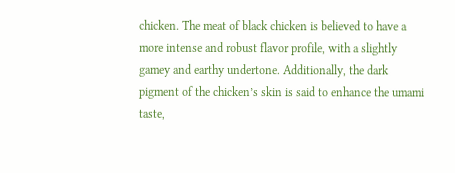chicken. The meat of black chicken is believed to have a more intense and robust flavor profile, with a slightly gamey and earthy undertone. Additionally, the dark pigment of the chicken’s skin is said to enhance the umami taste,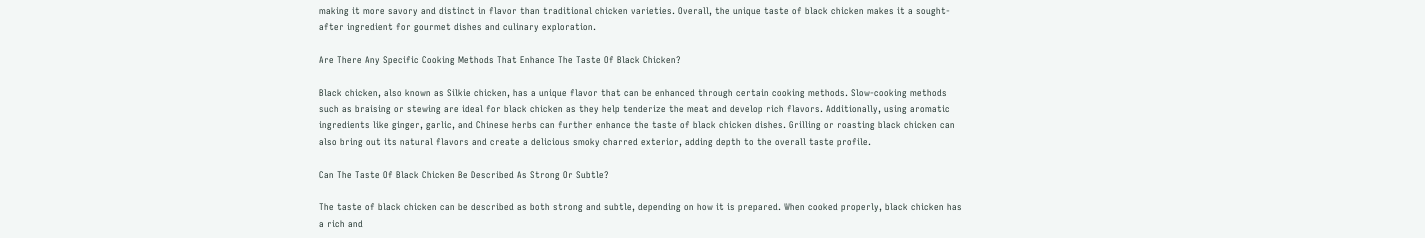making it more savory and distinct in flavor than traditional chicken varieties. Overall, the unique taste of black chicken makes it a sought-after ingredient for gourmet dishes and culinary exploration.

Are There Any Specific Cooking Methods That Enhance The Taste Of Black Chicken?

Black chicken, also known as Silkie chicken, has a unique flavor that can be enhanced through certain cooking methods. Slow-cooking methods such as braising or stewing are ideal for black chicken as they help tenderize the meat and develop rich flavors. Additionally, using aromatic ingredients like ginger, garlic, and Chinese herbs can further enhance the taste of black chicken dishes. Grilling or roasting black chicken can also bring out its natural flavors and create a delicious smoky charred exterior, adding depth to the overall taste profile.

Can The Taste Of Black Chicken Be Described As Strong Or Subtle?

The taste of black chicken can be described as both strong and subtle, depending on how it is prepared. When cooked properly, black chicken has a rich and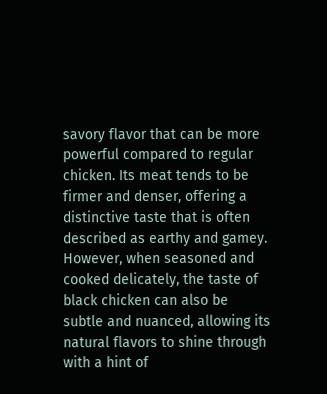savory flavor that can be more powerful compared to regular chicken. Its meat tends to be firmer and denser, offering a distinctive taste that is often described as earthy and gamey. However, when seasoned and cooked delicately, the taste of black chicken can also be subtle and nuanced, allowing its natural flavors to shine through with a hint of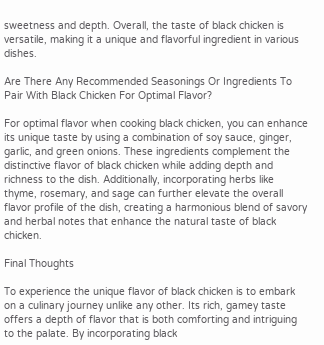sweetness and depth. Overall, the taste of black chicken is versatile, making it a unique and flavorful ingredient in various dishes.

Are There Any Recommended Seasonings Or Ingredients To Pair With Black Chicken For Optimal Flavor?

For optimal flavor when cooking black chicken, you can enhance its unique taste by using a combination of soy sauce, ginger, garlic, and green onions. These ingredients complement the distinctive flavor of black chicken while adding depth and richness to the dish. Additionally, incorporating herbs like thyme, rosemary, and sage can further elevate the overall flavor profile of the dish, creating a harmonious blend of savory and herbal notes that enhance the natural taste of black chicken.

Final Thoughts

To experience the unique flavor of black chicken is to embark on a culinary journey unlike any other. Its rich, gamey taste offers a depth of flavor that is both comforting and intriguing to the palate. By incorporating black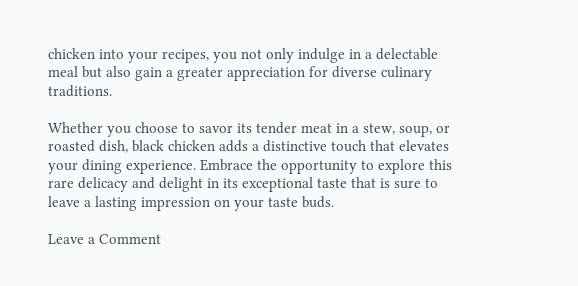chicken into your recipes, you not only indulge in a delectable meal but also gain a greater appreciation for diverse culinary traditions.

Whether you choose to savor its tender meat in a stew, soup, or roasted dish, black chicken adds a distinctive touch that elevates your dining experience. Embrace the opportunity to explore this rare delicacy and delight in its exceptional taste that is sure to leave a lasting impression on your taste buds.

Leave a Comment